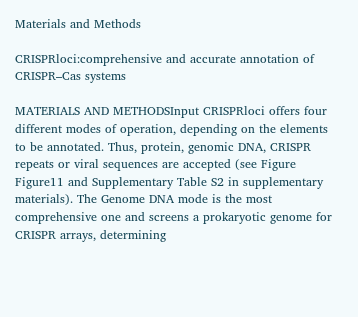Materials and Methods

CRISPRloci:comprehensive and accurate annotation of CRISPR–Cas systems

MATERIALS AND METHODSInput CRISPRloci offers four different modes of operation, depending on the elements to be annotated. Thus, protein, genomic DNA, CRISPR repeats or viral sequences are accepted (see Figure Figure11 and Supplementary Table S2 in supplementary materials). The Genome DNA mode is the most comprehensive one and screens a prokaryotic genome for CRISPR arrays, determining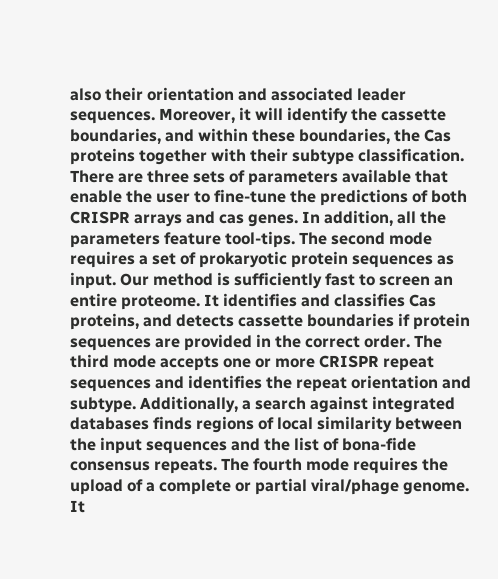also their orientation and associated leader sequences. Moreover, it will identify the cassette boundaries, and within these boundaries, the Cas proteins together with their subtype classification. There are three sets of parameters available that enable the user to fine-tune the predictions of both CRISPR arrays and cas genes. In addition, all the parameters feature tool-tips. The second mode requires a set of prokaryotic protein sequences as input. Our method is sufficiently fast to screen an entire proteome. It identifies and classifies Cas proteins, and detects cassette boundaries if protein sequences are provided in the correct order. The third mode accepts one or more CRISPR repeat sequences and identifies the repeat orientation and subtype. Additionally, a search against integrated databases finds regions of local similarity between the input sequences and the list of bona-fide consensus repeats. The fourth mode requires the upload of a complete or partial viral/phage genome. It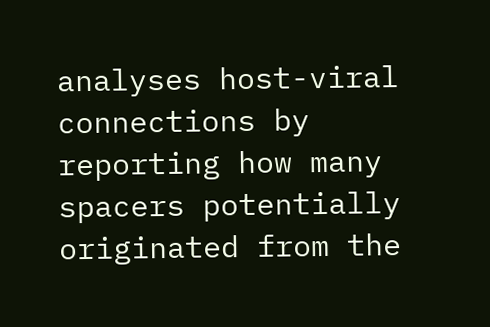analyses host-viral connections by reporting how many spacers potentially originated from the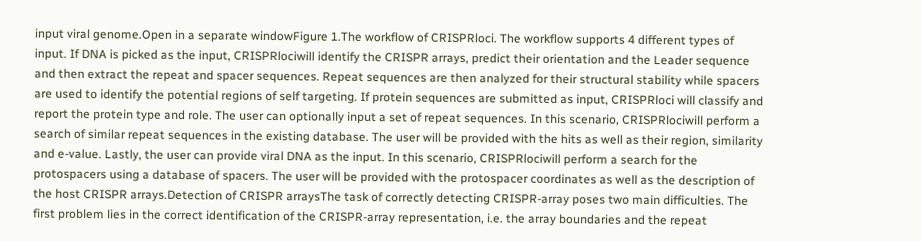input viral genome.Open in a separate windowFigure 1.The workflow of CRISPRloci. The workflow supports 4 different types of input. If DNA is picked as the input, CRISPRlociwill identify the CRISPR arrays, predict their orientation and the Leader sequence and then extract the repeat and spacer sequences. Repeat sequences are then analyzed for their structural stability while spacers are used to identify the potential regions of self targeting. If protein sequences are submitted as input, CRISPRloci will classify and report the protein type and role. The user can optionally input a set of repeat sequences. In this scenario, CRISPRlociwill perform a search of similar repeat sequences in the existing database. The user will be provided with the hits as well as their region, similarity and e-value. Lastly, the user can provide viral DNA as the input. In this scenario, CRISPRlociwill perform a search for the protospacers using a database of spacers. The user will be provided with the protospacer coordinates as well as the description of the host CRISPR arrays.Detection of CRISPR arraysThe task of correctly detecting CRISPR-array poses two main difficulties. The first problem lies in the correct identification of the CRISPR-array representation, i.e. the array boundaries and the repeat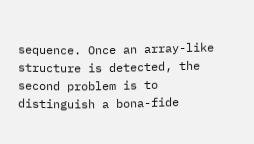sequence. Once an array-like structure is detected, the second problem is to distinguish a bona-fide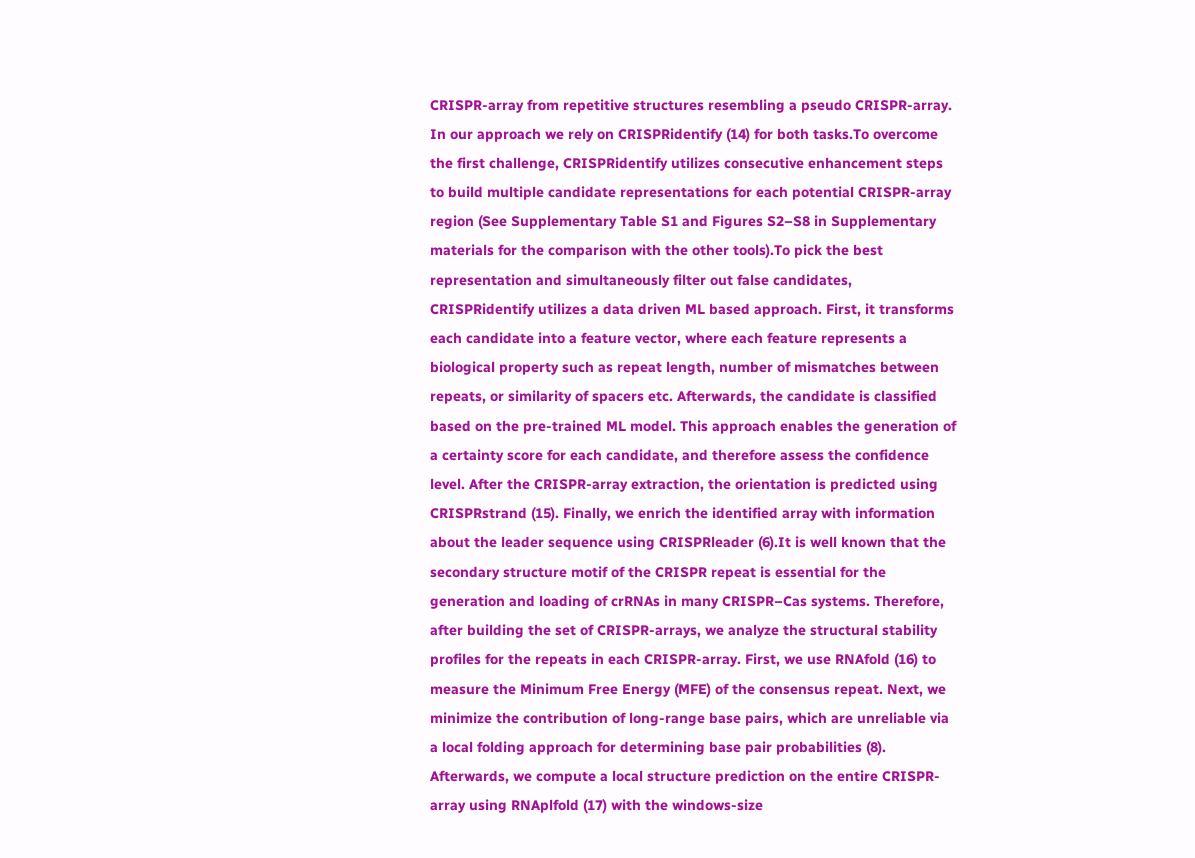CRISPR-array from repetitive structures resembling a pseudo CRISPR-array. In our approach we rely on CRISPRidentify (14) for both tasks.To overcome the first challenge, CRISPRidentify utilizes consecutive enhancement steps to build multiple candidate representations for each potential CRISPR-array region (See Supplementary Table S1 and Figures S2–S8 in Supplementary materials for the comparison with the other tools).To pick the best representation and simultaneously filter out false candidates, CRISPRidentify utilizes a data driven ML based approach. First, it transforms each candidate into a feature vector, where each feature represents a biological property such as repeat length, number of mismatches between repeats, or similarity of spacers etc. Afterwards, the candidate is classified based on the pre-trained ML model. This approach enables the generation of a certainty score for each candidate, and therefore assess the confidence level. After the CRISPR-array extraction, the orientation is predicted using CRISPRstrand (15). Finally, we enrich the identified array with information about the leader sequence using CRISPRleader (6).It is well known that the secondary structure motif of the CRISPR repeat is essential for the generation and loading of crRNAs in many CRISPR–Cas systems. Therefore, after building the set of CRISPR-arrays, we analyze the structural stability profiles for the repeats in each CRISPR-array. First, we use RNAfold (16) to measure the Minimum Free Energy (MFE) of the consensus repeat. Next, we minimize the contribution of long-range base pairs, which are unreliable via a local folding approach for determining base pair probabilities (8). Afterwards, we compute a local structure prediction on the entire CRISPR-array using RNAplfold (17) with the windows-size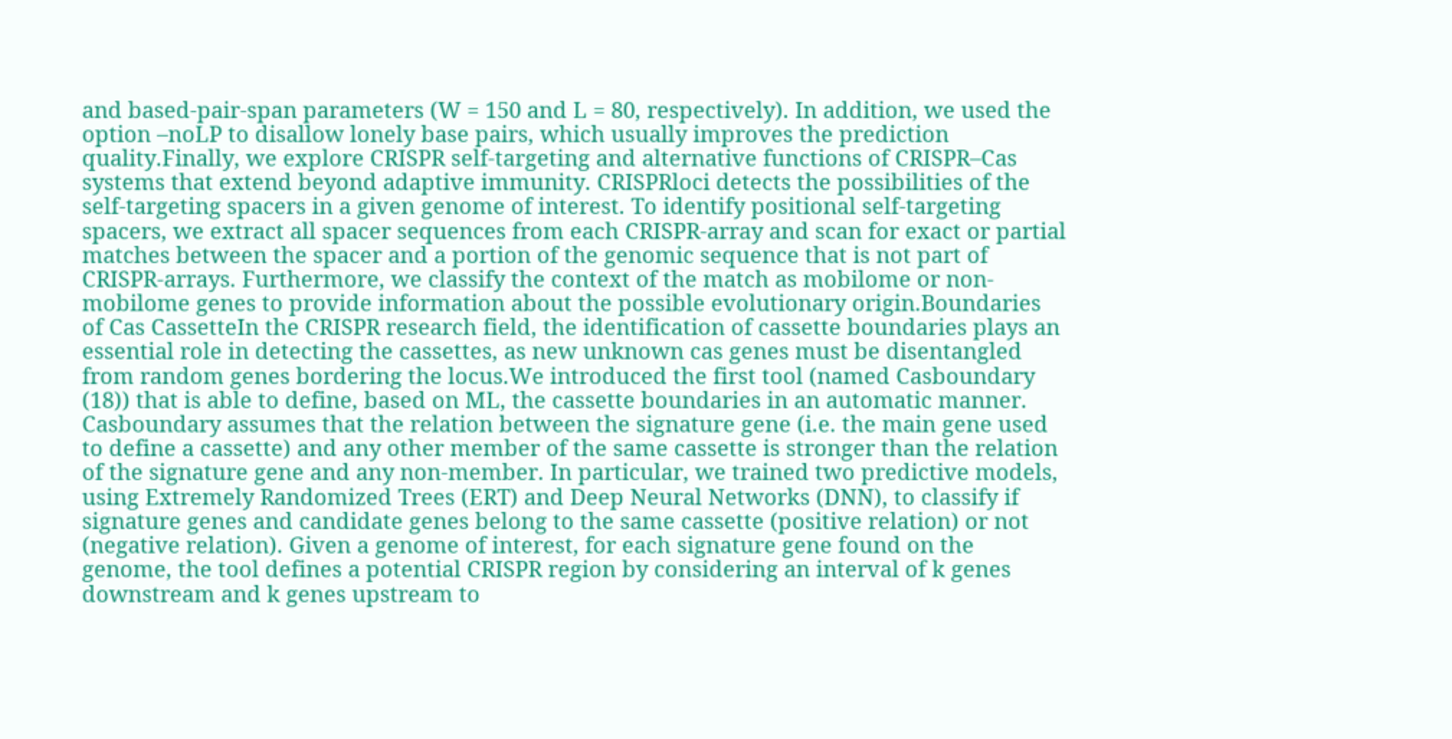and based-pair-span parameters (W = 150 and L = 80, respectively). In addition, we used the option –noLP to disallow lonely base pairs, which usually improves the prediction quality.Finally, we explore CRISPR self-targeting and alternative functions of CRISPR–Cas systems that extend beyond adaptive immunity. CRISPRloci detects the possibilities of the self-targeting spacers in a given genome of interest. To identify positional self-targeting spacers, we extract all spacer sequences from each CRISPR-array and scan for exact or partial matches between the spacer and a portion of the genomic sequence that is not part of CRISPR-arrays. Furthermore, we classify the context of the match as mobilome or non-mobilome genes to provide information about the possible evolutionary origin.Boundaries of Cas CassetteIn the CRISPR research field, the identification of cassette boundaries plays an essential role in detecting the cassettes, as new unknown cas genes must be disentangled from random genes bordering the locus.We introduced the first tool (named Casboundary (18)) that is able to define, based on ML, the cassette boundaries in an automatic manner. Casboundary assumes that the relation between the signature gene (i.e. the main gene used to define a cassette) and any other member of the same cassette is stronger than the relation of the signature gene and any non-member. In particular, we trained two predictive models, using Extremely Randomized Trees (ERT) and Deep Neural Networks (DNN), to classify if signature genes and candidate genes belong to the same cassette (positive relation) or not (negative relation). Given a genome of interest, for each signature gene found on the genome, the tool defines a potential CRISPR region by considering an interval of k genes downstream and k genes upstream to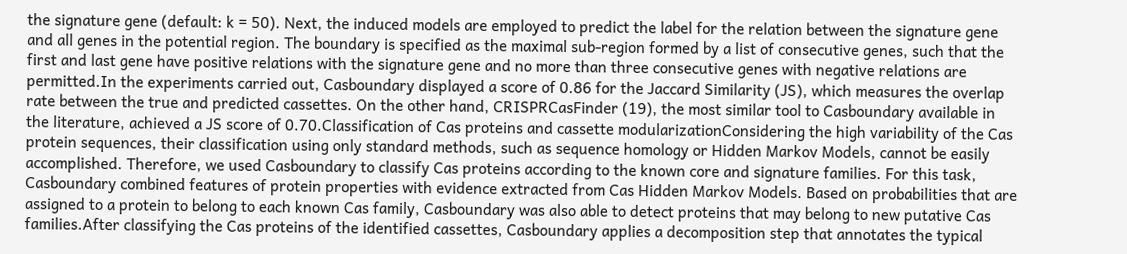the signature gene (default: k = 50). Next, the induced models are employed to predict the label for the relation between the signature gene and all genes in the potential region. The boundary is specified as the maximal sub-region formed by a list of consecutive genes, such that the first and last gene have positive relations with the signature gene and no more than three consecutive genes with negative relations are permitted.In the experiments carried out, Casboundary displayed a score of 0.86 for the Jaccard Similarity (JS), which measures the overlap rate between the true and predicted cassettes. On the other hand, CRISPRCasFinder (19), the most similar tool to Casboundary available in the literature, achieved a JS score of 0.70.Classification of Cas proteins and cassette modularizationConsidering the high variability of the Cas protein sequences, their classification using only standard methods, such as sequence homology or Hidden Markov Models, cannot be easily accomplished. Therefore, we used Casboundary to classify Cas proteins according to the known core and signature families. For this task, Casboundary combined features of protein properties with evidence extracted from Cas Hidden Markov Models. Based on probabilities that are assigned to a protein to belong to each known Cas family, Casboundary was also able to detect proteins that may belong to new putative Cas families.After classifying the Cas proteins of the identified cassettes, Casboundary applies a decomposition step that annotates the typical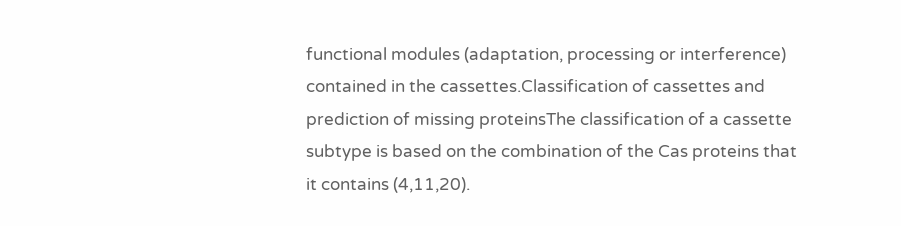functional modules (adaptation, processing or interference) contained in the cassettes.Classification of cassettes and prediction of missing proteinsThe classification of a cassette subtype is based on the combination of the Cas proteins that it contains (4,11,20).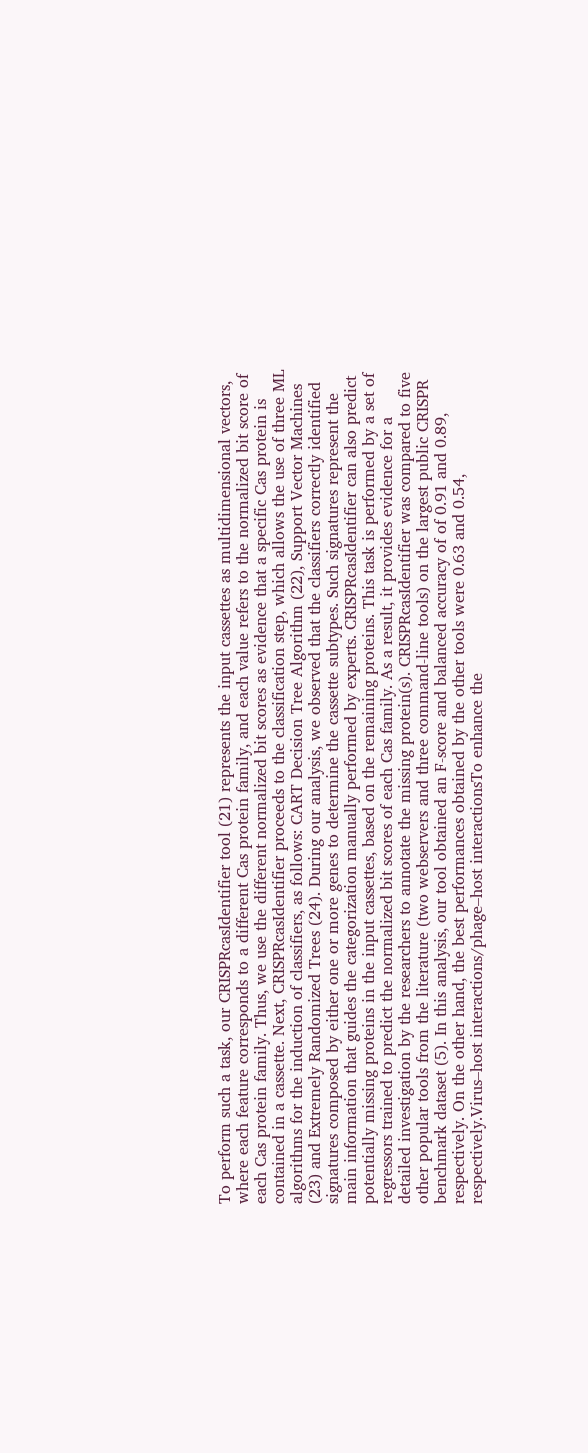To perform such a task, our CRISPRcasIdentifier tool (21) represents the input cassettes as multidimensional vectors, where each feature corresponds to a different Cas protein family, and each value refers to the normalized bit score of each Cas protein family. Thus, we use the different normalized bit scores as evidence that a specific Cas protein is contained in a cassette. Next, CRISPRcasIdentifier proceeds to the classification step, which allows the use of three ML algorithms for the induction of classifiers, as follows: CART Decision Tree Algorithm (22), Support Vector Machines (23) and Extremely Randomized Trees (24). During our analysis, we observed that the classifiers correctly identified signatures composed by either one or more genes to determine the cassette subtypes. Such signatures represent the main information that guides the categorization manually performed by experts. CRISPRcasIdentifier can also predict potentially missing proteins in the input cassettes, based on the remaining proteins. This task is performed by a set of regressors trained to predict the normalized bit scores of each Cas family. As a result, it provides evidence for a detailed investigation by the researchers to annotate the missing protein(s). CRISPRcasIdentifier was compared to five other popular tools from the literature (two webservers and three command-line tools) on the largest public CRISPR benchmark dataset (5). In this analysis, our tool obtained an F-score and balanced accuracy of of 0.91 and 0.89, respectively. On the other hand, the best performances obtained by the other tools were 0.63 and 0.54, respectively.Virus–host interactions/phage–host interactionsTo enhance the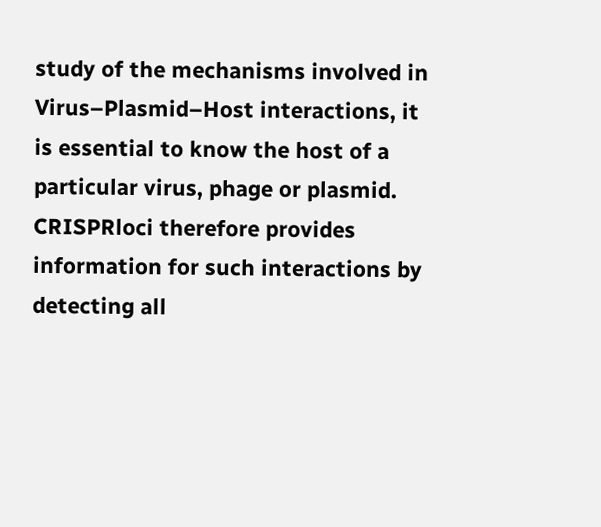study of the mechanisms involved in Virus–Plasmid–Host interactions, it is essential to know the host of a particular virus, phage or plasmid. CRISPRloci therefore provides information for such interactions by detecting all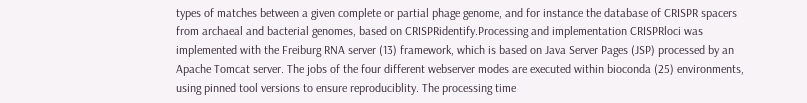types of matches between a given complete or partial phage genome, and for instance the database of CRISPR spacers from archaeal and bacterial genomes, based on CRISPRidentify.Processing and implementation CRISPRloci was implemented with the Freiburg RNA server (13) framework, which is based on Java Server Pages (JSP) processed by an Apache Tomcat server. The jobs of the four different webserver modes are executed within bioconda (25) environments, using pinned tool versions to ensure reproduciblity. The processing time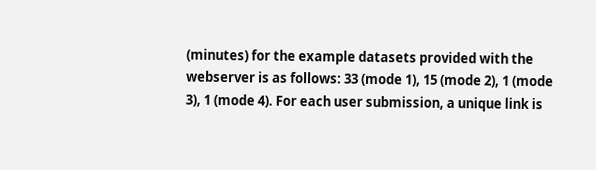(minutes) for the example datasets provided with the webserver is as follows: 33 (mode 1), 15 (mode 2), 1 (mode 3), 1 (mode 4). For each user submission, a unique link is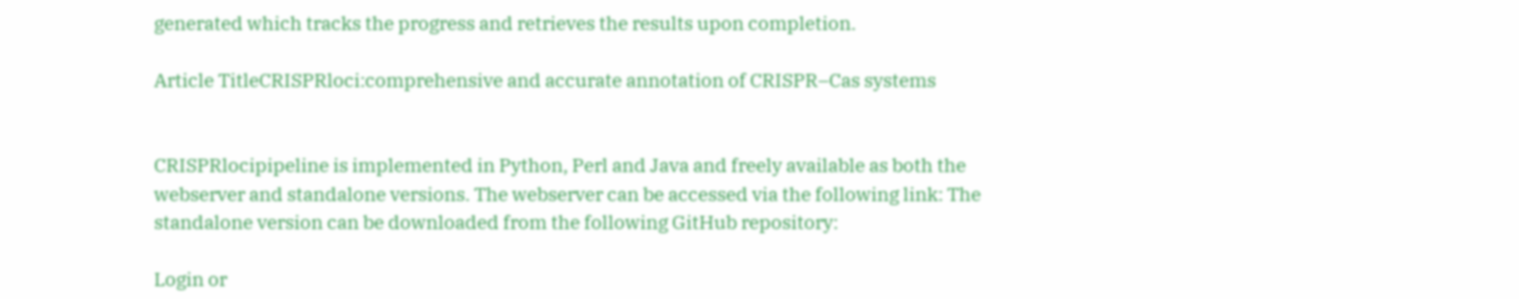generated which tracks the progress and retrieves the results upon completion.

Article TitleCRISPRloci:comprehensive and accurate annotation of CRISPR–Cas systems


CRISPRlocipipeline is implemented in Python, Perl and Java and freely available as both the webserver and standalone versions. The webserver can be accessed via the following link: The standalone version can be downloaded from the following GitHub repository:

Login or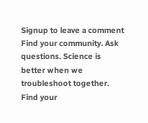Signup to leave a comment
Find your community. Ask questions. Science is better when we troubleshoot together.
Find your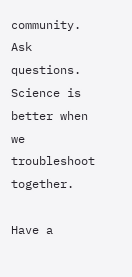community. Ask questions. Science is better when we troubleshoot together.

Have a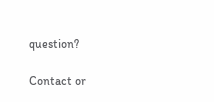question?

Contact or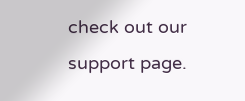check out our support page.